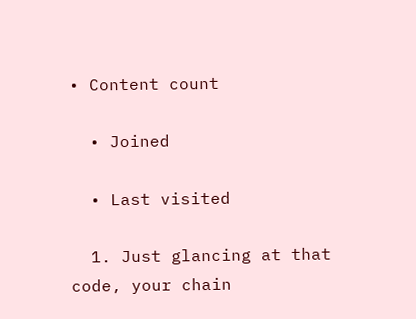• Content count

  • Joined

  • Last visited

  1. Just glancing at that code, your chain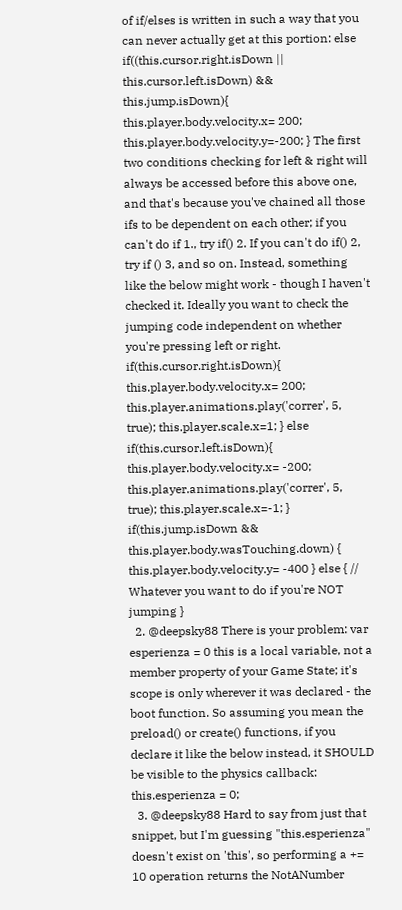of if/elses is written in such a way that you can never actually get at this portion: else if((this.cursor.right.isDown || this.cursor.left.isDown) && this.jump.isDown){ this.player.body.velocity.x= 200; this.player.body.velocity.y=-200; } The first two conditions checking for left & right will always be accessed before this above one, and that's because you've chained all those ifs to be dependent on each other; if you can't do if 1., try if() 2. If you can't do if() 2, try if () 3, and so on. Instead, something like the below might work - though I haven't checked it. Ideally you want to check the jumping code independent on whether you're pressing left or right. if(this.cursor.right.isDown){ this.player.body.velocity.x= 200; this.player.animations.play('correr', 5, true); this.player.scale.x=1; } else if(this.cursor.left.isDown){ this.player.body.velocity.x= -200; this.player.animations.play('correr', 5, true); this.player.scale.x=-1; } if(this.jump.isDown && this.player.body.wasTouching.down) { this.player.body.velocity.y= -400 } else { // Whatever you want to do if you're NOT jumping }
  2. @deepsky88 There is your problem: var esperienza = 0 this is a local variable, not a member property of your Game State; it's scope is only wherever it was declared - the boot function. So assuming you mean the preload() or create() functions, if you declare it like the below instead, it SHOULD be visible to the physics callback: this.esperienza = 0;
  3. @deepsky88 Hard to say from just that snippet, but I'm guessing "this.esperienza" doesn't exist on 'this', so performing a += 10 operation returns the NotANumber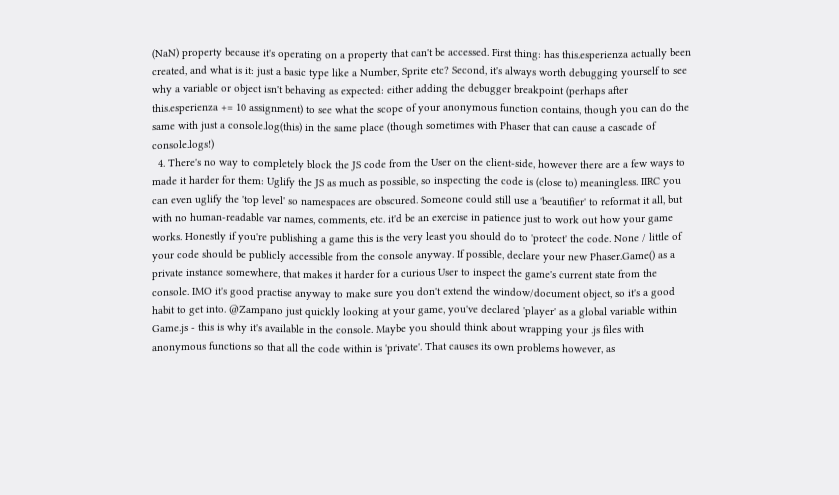(NaN) property because it's operating on a property that can't be accessed. First thing: has this.esperienza actually been created, and what is it: just a basic type like a Number, Sprite etc? Second, it's always worth debugging yourself to see why a variable or object isn't behaving as expected: either adding the debugger breakpoint (perhaps after this.esperienza += 10 assignment) to see what the scope of your anonymous function contains, though you can do the same with just a console.log(this) in the same place (though sometimes with Phaser that can cause a cascade of console.logs!)
  4. There's no way to completely block the JS code from the User on the client-side, however there are a few ways to made it harder for them: Uglify the JS as much as possible, so inspecting the code is (close to) meaningless. IIRC you can even uglify the 'top level' so namespaces are obscured. Someone could still use a 'beautifier' to reformat it all, but with no human-readable var names, comments, etc. it'd be an exercise in patience just to work out how your game works. Honestly if you're publishing a game this is the very least you should do to 'protect' the code. None / little of your code should be publicly accessible from the console anyway. If possible, declare your new Phaser.Game() as a private instance somewhere, that makes it harder for a curious User to inspect the game's current state from the console. IMO it's good practise anyway to make sure you don't extend the window/document object, so it's a good habit to get into. @Zampano just quickly looking at your game, you've declared 'player' as a global variable within Game.js - this is why it's available in the console. Maybe you should think about wrapping your .js files with anonymous functions so that all the code within is 'private'. That causes its own problems however, as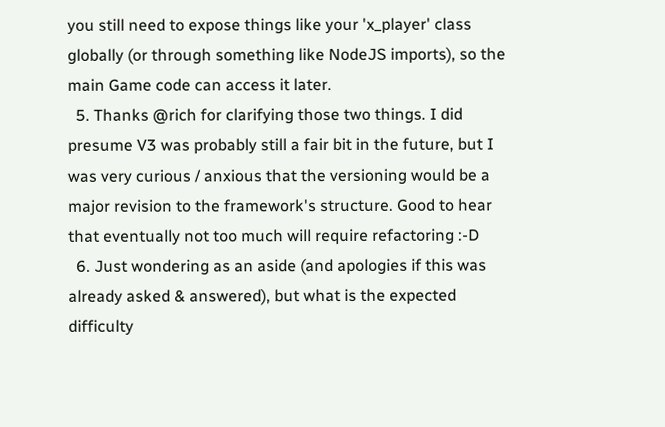you still need to expose things like your 'x_player' class globally (or through something like NodeJS imports), so the main Game code can access it later.
  5. Thanks @rich for clarifying those two things. I did presume V3 was probably still a fair bit in the future, but I was very curious / anxious that the versioning would be a major revision to the framework's structure. Good to hear that eventually not too much will require refactoring :-D
  6. Just wondering as an aside (and apologies if this was already asked & answered), but what is the expected difficulty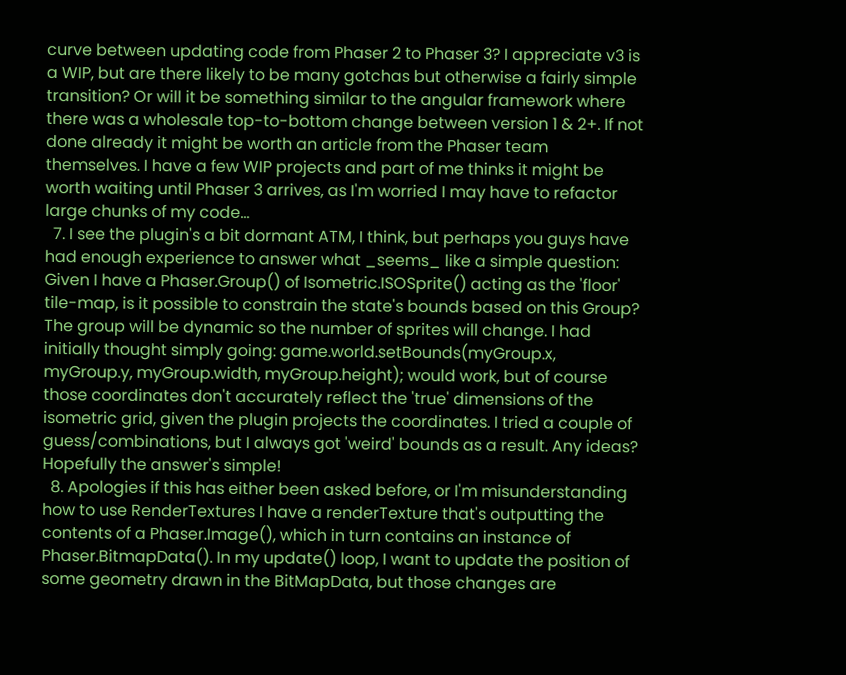curve between updating code from Phaser 2 to Phaser 3? I appreciate v3 is a WIP, but are there likely to be many gotchas but otherwise a fairly simple transition? Or will it be something similar to the angular framework where there was a wholesale top-to-bottom change between version 1 & 2+. If not done already it might be worth an article from the Phaser team themselves. I have a few WIP projects and part of me thinks it might be worth waiting until Phaser 3 arrives, as I'm worried I may have to refactor large chunks of my code...
  7. I see the plugin's a bit dormant ATM, I think, but perhaps you guys have had enough experience to answer what _seems_ like a simple question: Given I have a Phaser.Group() of Isometric.ISOSprite() acting as the 'floor' tile-map, is it possible to constrain the state's bounds based on this Group? The group will be dynamic so the number of sprites will change. I had initially thought simply going: game.world.setBounds(myGroup.x, myGroup.y, myGroup.width, myGroup.height); would work, but of course those coordinates don't accurately reflect the 'true' dimensions of the isometric grid, given the plugin projects the coordinates. I tried a couple of guess/combinations, but I always got 'weird' bounds as a result. Any ideas? Hopefully the answer's simple!
  8. Apologies if this has either been asked before, or I'm misunderstanding how to use RenderTextures I have a renderTexture that's outputting the contents of a Phaser.Image(), which in turn contains an instance of Phaser.BitmapData(). In my update() loop, I want to update the position of some geometry drawn in the BitMapData, but those changes are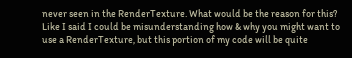never seen in the RenderTexture. What would be the reason for this? Like I said I could be misunderstanding how & why you might want to use a RenderTexture, but this portion of my code will be quite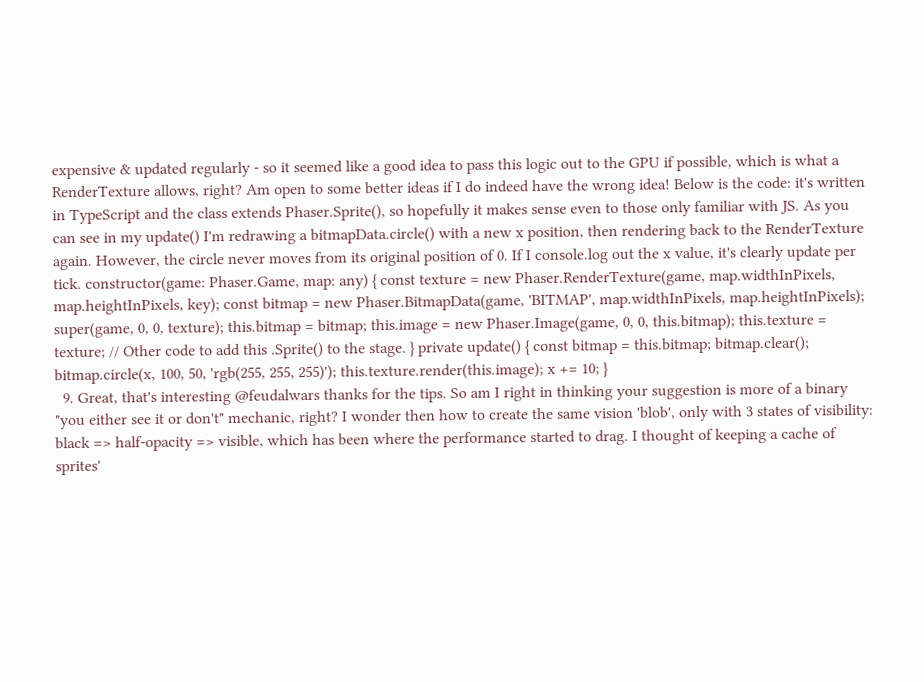expensive & updated regularly - so it seemed like a good idea to pass this logic out to the GPU if possible, which is what a RenderTexture allows, right? Am open to some better ideas if I do indeed have the wrong idea! Below is the code: it's written in TypeScript and the class extends Phaser.Sprite(), so hopefully it makes sense even to those only familiar with JS. As you can see in my update() I'm redrawing a bitmapData.circle() with a new x position, then rendering back to the RenderTexture again. However, the circle never moves from its original position of 0. If I console.log out the x value, it's clearly update per tick. constructor(game: Phaser.Game, map: any) { const texture = new Phaser.RenderTexture(game, map.widthInPixels, map.heightInPixels, key); const bitmap = new Phaser.BitmapData(game, 'BITMAP', map.widthInPixels, map.heightInPixels); super(game, 0, 0, texture); this.bitmap = bitmap; this.image = new Phaser.Image(game, 0, 0, this.bitmap); this.texture = texture; // Other code to add this .Sprite() to the stage. } private update() { const bitmap = this.bitmap; bitmap.clear(); bitmap.circle(x, 100, 50, 'rgb(255, 255, 255)'); this.texture.render(this.image); x += 10; }
  9. Great, that's interesting @feudalwars thanks for the tips. So am I right in thinking your suggestion is more of a binary "you either see it or don't" mechanic, right? I wonder then how to create the same vision 'blob', only with 3 states of visibility: black => half-opacity => visible, which has been where the performance started to drag. I thought of keeping a cache of sprites'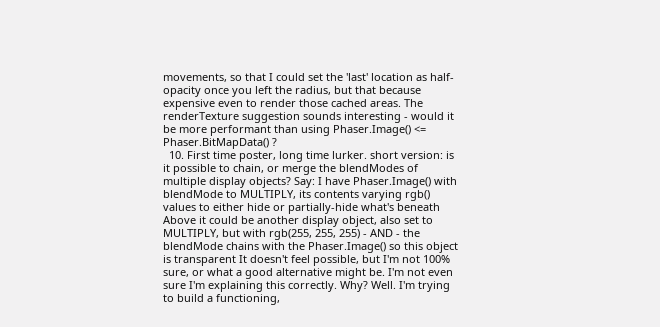movements, so that I could set the 'last' location as half-opacity once you left the radius, but that because expensive even to render those cached areas. The renderTexture suggestion sounds interesting - would it be more performant than using Phaser.Image() <= Phaser.BitMapData() ?
  10. First time poster, long time lurker. short version: is it possible to chain, or merge the blendModes of multiple display objects? Say: I have Phaser.Image() with blendMode to MULTIPLY, its contents varying rgb() values to either hide or partially-hide what's beneath Above it could be another display object, also set to MULTIPLY, but with rgb(255, 255, 255) - AND - the blendMode chains with the Phaser.Image() so this object is transparent It doesn't feel possible, but I'm not 100% sure, or what a good alternative might be. I'm not even sure I'm explaining this correctly. Why? Well. I'm trying to build a functioning,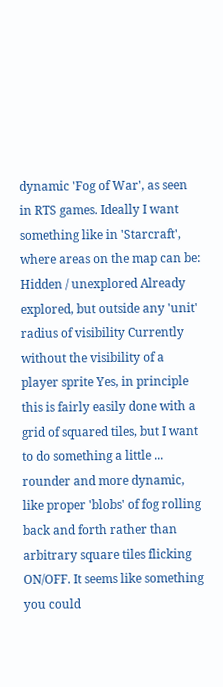dynamic 'Fog of War', as seen in RTS games. Ideally I want something like in 'Starcraft', where areas on the map can be: Hidden / unexplored Already explored, but outside any 'unit' radius of visibility Currently without the visibility of a player sprite Yes, in principle this is fairly easily done with a grid of squared tiles, but I want to do something a little ... rounder and more dynamic, like proper 'blobs' of fog rolling back and forth rather than arbitrary square tiles flicking ON/OFF. It seems like something you could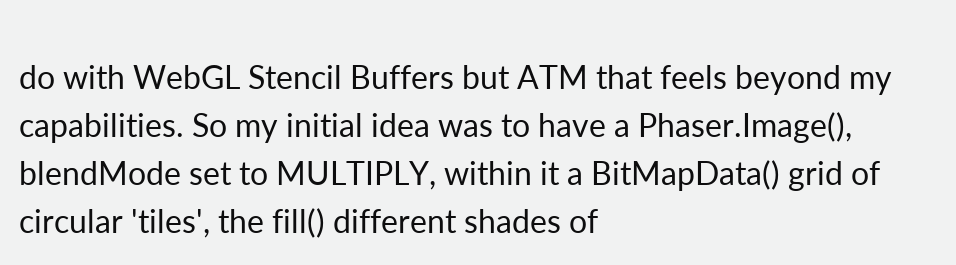do with WebGL Stencil Buffers but ATM that feels beyond my capabilities. So my initial idea was to have a Phaser.Image(), blendMode set to MULTIPLY, within it a BitMapData() grid of circular 'tiles', the fill() different shades of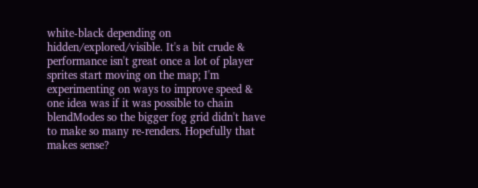white-black depending on hidden/explored/visible. It's a bit crude & performance isn't great once a lot of player sprites start moving on the map; I'm experimenting on ways to improve speed & one idea was if it was possible to chain blendModes so the bigger fog grid didn't have to make so many re-renders. Hopefully that makes sense?